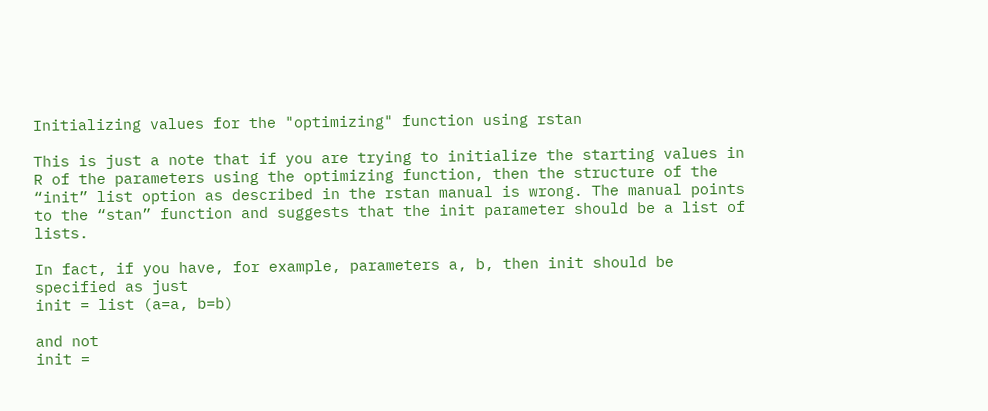Initializing values for the "optimizing" function using rstan

This is just a note that if you are trying to initialize the starting values in R of the parameters using the optimizing function, then the structure of the “init” list option as described in the rstan manual is wrong. The manual points to the “stan” function and suggests that the init parameter should be a list of lists.

In fact, if you have, for example, parameters a, b, then init should be specified as just
init = list (a=a, b=b)

and not
init =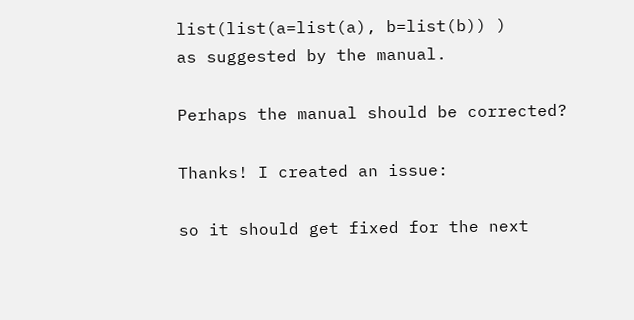list(list(a=list(a), b=list(b)) )
as suggested by the manual.

Perhaps the manual should be corrected?

Thanks! I created an issue:

so it should get fixed for the next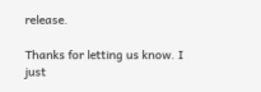release.

Thanks for letting us know. I just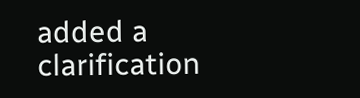added a clarification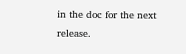in the doc for the next release.